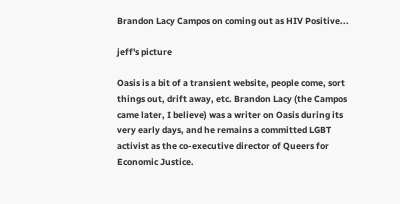Brandon Lacy Campos on coming out as HIV Positive...

jeff's picture

Oasis is a bit of a transient website, people come, sort things out, drift away, etc. Brandon Lacy (the Campos came later, I believe) was a writer on Oasis during its very early days, and he remains a committed LGBT activist as the co-executive director of Queers for Economic Justice.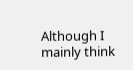Although I mainly think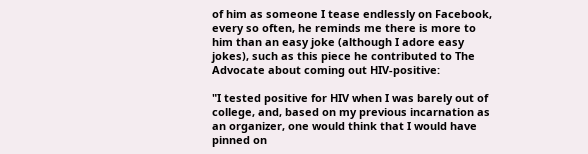of him as someone I tease endlessly on Facebook, every so often, he reminds me there is more to him than an easy joke (although I adore easy jokes), such as this piece he contributed to The Advocate about coming out HIV-positive:

"I tested positive for HIV when I was barely out of college, and, based on my previous incarnation as an organizer, one would think that I would have pinned on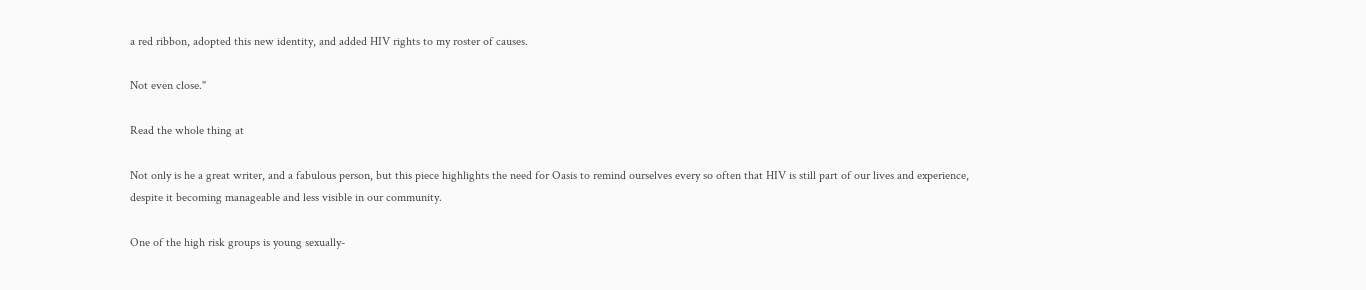a red ribbon, adopted this new identity, and added HIV rights to my roster of causes.

Not even close."

Read the whole thing at

Not only is he a great writer, and a fabulous person, but this piece highlights the need for Oasis to remind ourselves every so often that HIV is still part of our lives and experience, despite it becoming manageable and less visible in our community.

One of the high risk groups is young sexually-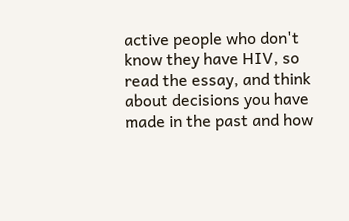active people who don't know they have HIV, so read the essay, and think about decisions you have made in the past and how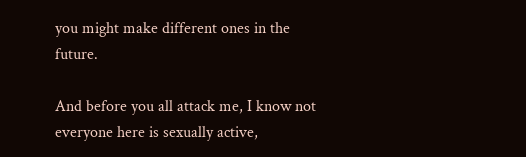you might make different ones in the future.

And before you all attack me, I know not everyone here is sexually active,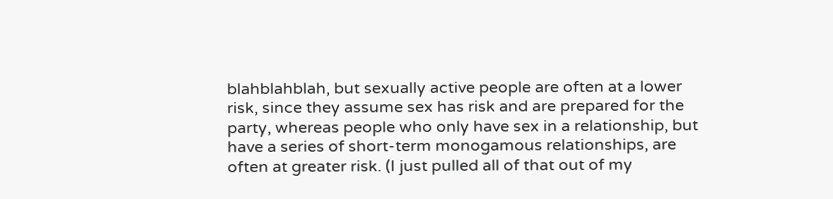blahblahblah, but sexually active people are often at a lower risk, since they assume sex has risk and are prepared for the party, whereas people who only have sex in a relationship, but have a series of short-term monogamous relationships, are often at greater risk. (I just pulled all of that out of my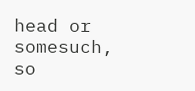head or somesuch, so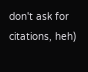don't ask for citations, heh)